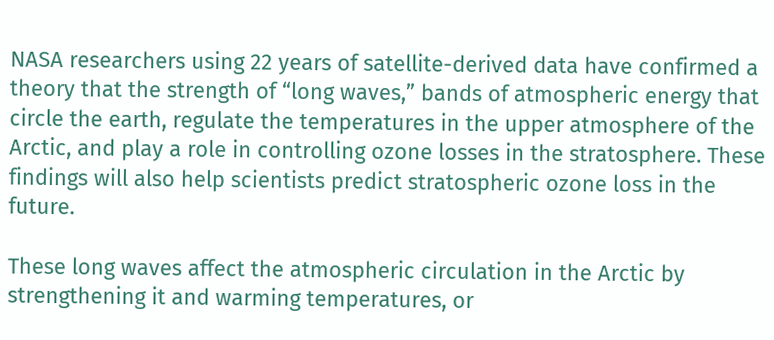NASA researchers using 22 years of satellite-derived data have confirmed a theory that the strength of “long waves,” bands of atmospheric energy that circle the earth, regulate the temperatures in the upper atmosphere of the Arctic, and play a role in controlling ozone losses in the stratosphere. These findings will also help scientists predict stratospheric ozone loss in the future.

These long waves affect the atmospheric circulation in the Arctic by strengthening it and warming temperatures, or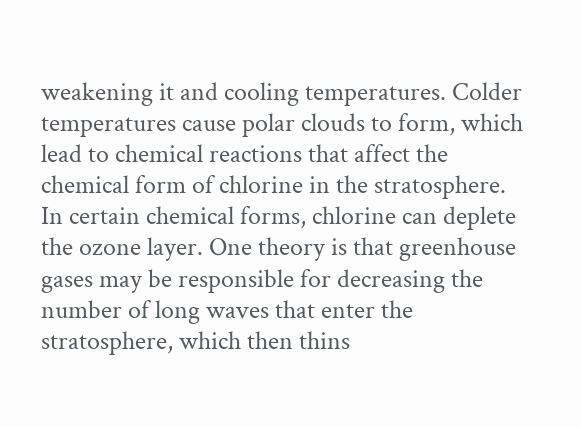weakening it and cooling temperatures. Colder temperatures cause polar clouds to form, which lead to chemical reactions that affect the chemical form of chlorine in the stratosphere. In certain chemical forms, chlorine can deplete the ozone layer. One theory is that greenhouse gases may be responsible for decreasing the number of long waves that enter the stratosphere, which then thins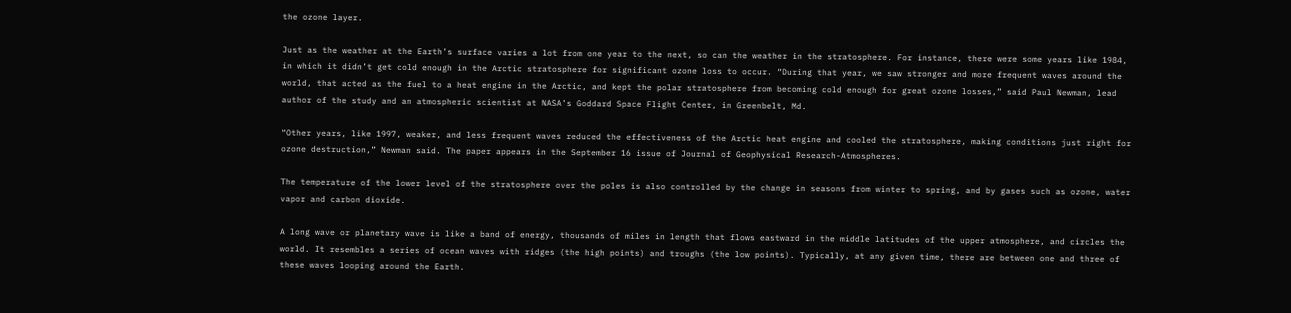the ozone layer.

Just as the weather at the Earth’s surface varies a lot from one year to the next, so can the weather in the stratosphere. For instance, there were some years like 1984, in which it didn’t get cold enough in the Arctic stratosphere for significant ozone loss to occur. “During that year, we saw stronger and more frequent waves around the world, that acted as the fuel to a heat engine in the Arctic, and kept the polar stratosphere from becoming cold enough for great ozone losses,” said Paul Newman, lead author of the study and an atmospheric scientist at NASA’s Goddard Space Flight Center, in Greenbelt, Md.

“Other years, like 1997, weaker, and less frequent waves reduced the effectiveness of the Arctic heat engine and cooled the stratosphere, making conditions just right for ozone destruction,” Newman said. The paper appears in the September 16 issue of Journal of Geophysical Research-Atmospheres.

The temperature of the lower level of the stratosphere over the poles is also controlled by the change in seasons from winter to spring, and by gases such as ozone, water vapor and carbon dioxide.

A long wave or planetary wave is like a band of energy, thousands of miles in length that flows eastward in the middle latitudes of the upper atmosphere, and circles the world. It resembles a series of ocean waves with ridges (the high points) and troughs (the low points). Typically, at any given time, there are between one and three of these waves looping around the Earth.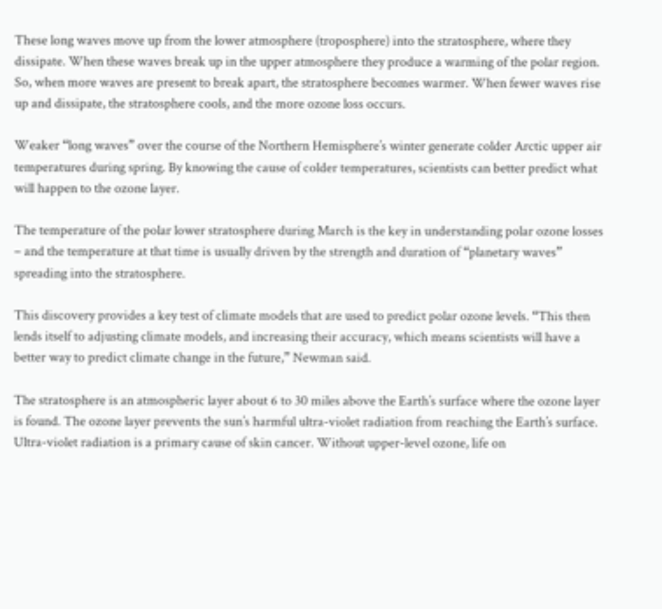These long waves move up from the lower atmosphere (troposphere) into the stratosphere, where they dissipate. When these waves break up in the upper atmosphere they produce a warming of the polar region. So, when more waves are present to break apart, the stratosphere becomes warmer. When fewer waves rise up and dissipate, the stratosphere cools, and the more ozone loss occurs.

Weaker “long waves” over the course of the Northern Hemisphere’s winter generate colder Arctic upper air temperatures during spring. By knowing the cause of colder temperatures, scientists can better predict what will happen to the ozone layer.

The temperature of the polar lower stratosphere during March is the key in understanding polar ozone losses – and the temperature at that time is usually driven by the strength and duration of “planetary waves” spreading into the stratosphere.

This discovery provides a key test of climate models that are used to predict polar ozone levels. “This then lends itself to adjusting climate models, and increasing their accuracy, which means scientists will have a better way to predict climate change in the future,” Newman said.

The stratosphere is an atmospheric layer about 6 to 30 miles above the Earth’s surface where the ozone layer is found. The ozone layer prevents the sun’s harmful ultra-violet radiation from reaching the Earth’s surface. Ultra-violet radiation is a primary cause of skin cancer. Without upper-level ozone, life on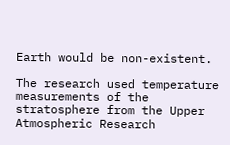Earth would be non-existent.

The research used temperature measurements of the stratosphere from the Upper Atmospheric Research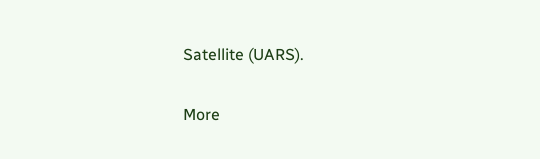Satellite (UARS).

More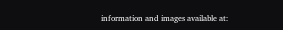information and images available at: